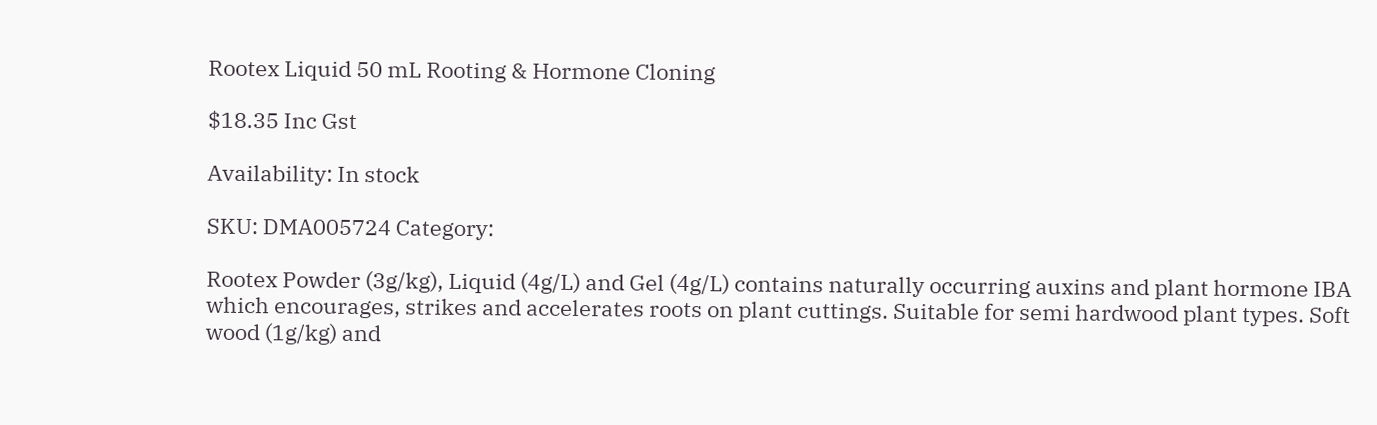Rootex Liquid 50 mL Rooting & Hormone Cloning

$18.35 Inc Gst

Availability: In stock

SKU: DMA005724 Category:

Rootex Powder (3g/kg), Liquid (4g/L) and Gel (4g/L) contains naturally occurring auxins and plant hormone IBA which encourages, strikes and accelerates roots on plant cuttings. Suitable for semi hardwood plant types. Soft wood (1g/kg) and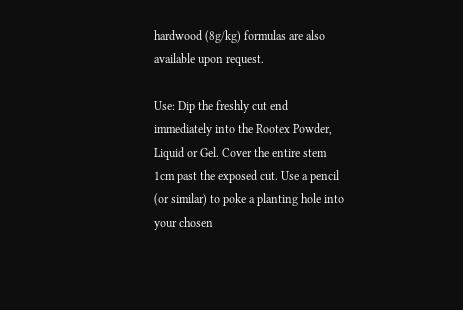hardwood (8g/kg) formulas are also available upon request.

Use: Dip the freshly cut end immediately into the Rootex Powder, Liquid or Gel. Cover the entire stem 1cm past the exposed cut. Use a pencil (or similar) to poke a planting hole into your chosen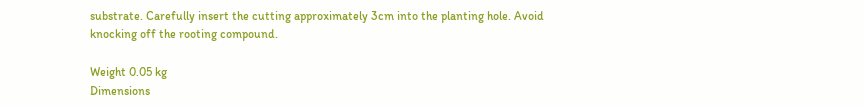substrate. Carefully insert the cutting approximately 3cm into the planting hole. Avoid knocking off the rooting compound.

Weight 0.05 kg
Dimensions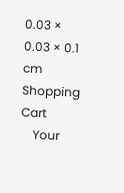0.03 × 0.03 × 0.1 cm
Shopping Cart
    Your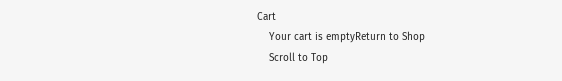Cart
    Your cart is emptyReturn to Shop
    Scroll to Top